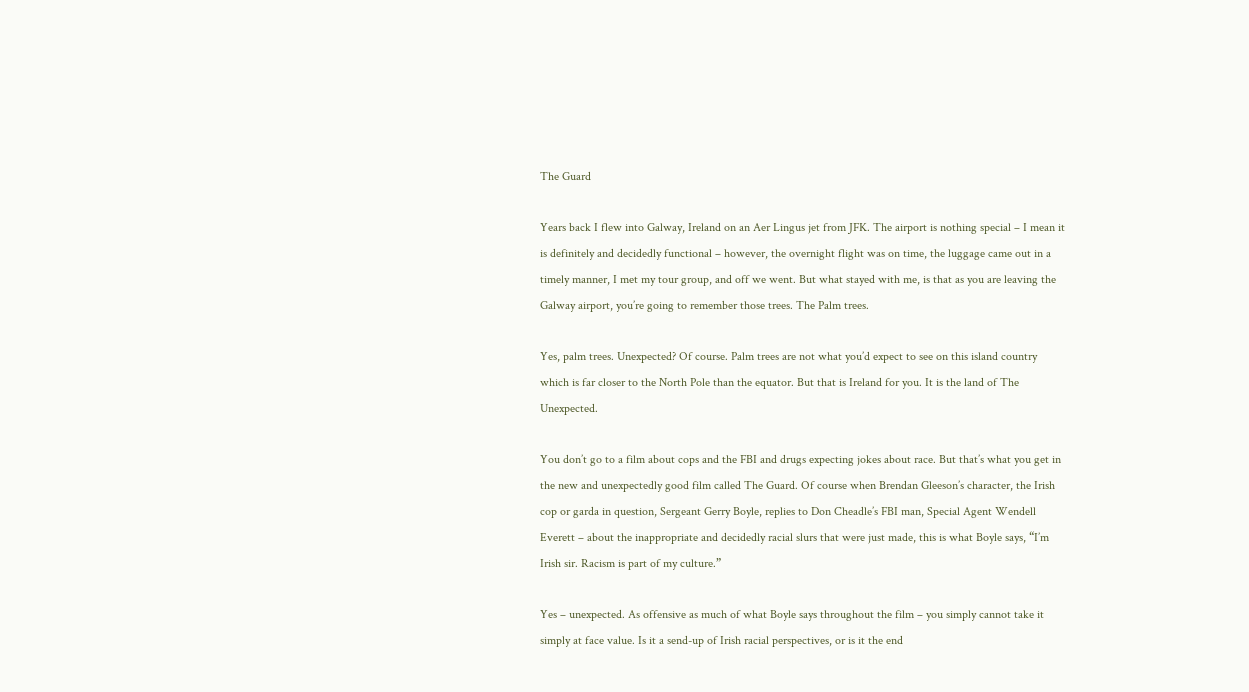The Guard

Years back I flew into Galway, Ireland on an Aer Lingus jet from JFK. The airport is nothing special – I mean it is definitely and decidedly functional – however, the overnight flight was on time, the luggage came out in a timely manner, I met my tour group, and off we went. But what stayed with me, is that as you are leaving the Galway airport, you’re going to remember those trees. The Palm trees.

Yes, palm trees. Unexpected? Of course. Palm trees are not what you’d expect to see on this island country which is far closer to the North Pole than the equator. But that is Ireland for you. It is the land of The Unexpected.

You don’t go to a film about cops and the FBI and drugs expecting jokes about race. But that’s what you get in the new and unexpectedly good film called The Guard. Of course when Brendan Gleeson’s character, the Irish cop or garda in question, Sergeant Gerry Boyle, replies to Don Cheadle’s FBI man, Special Agent Wendell Everett – about the inappropriate and decidedly racial slurs that were just made, this is what Boyle says, “I’m Irish sir. Racism is part of my culture.”

Yes – unexpected. As offensive as much of what Boyle says throughout the film – you simply cannot take it simply at face value. Is it a send-up of Irish racial perspectives, or is it the end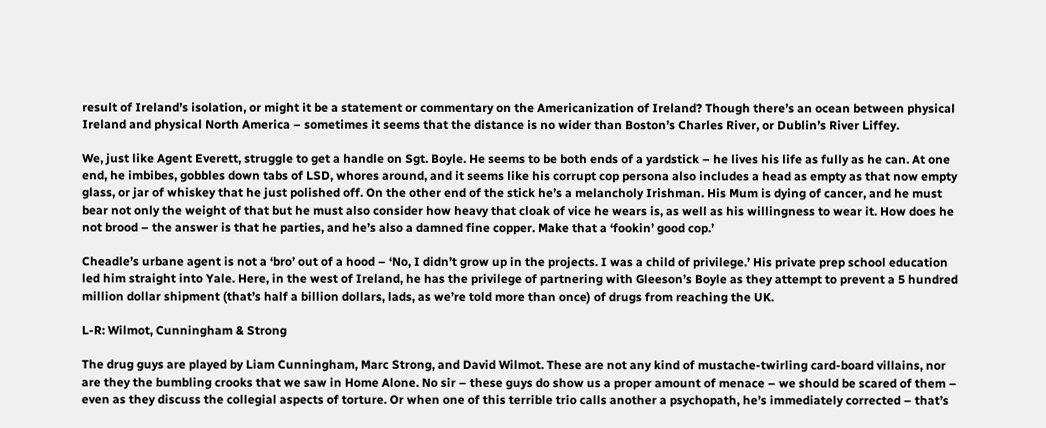result of Ireland’s isolation, or might it be a statement or commentary on the Americanization of Ireland? Though there’s an ocean between physical Ireland and physical North America – sometimes it seems that the distance is no wider than Boston’s Charles River, or Dublin’s River Liffey.

We, just like Agent Everett, struggle to get a handle on Sgt. Boyle. He seems to be both ends of a yardstick – he lives his life as fully as he can. At one end, he imbibes, gobbles down tabs of LSD, whores around, and it seems like his corrupt cop persona also includes a head as empty as that now empty glass, or jar of whiskey that he just polished off. On the other end of the stick he’s a melancholy Irishman. His Mum is dying of cancer, and he must bear not only the weight of that but he must also consider how heavy that cloak of vice he wears is, as well as his willingness to wear it. How does he not brood – the answer is that he parties, and he’s also a damned fine copper. Make that a ‘fookin’ good cop.’

Cheadle’s urbane agent is not a ‘bro’ out of a hood – ‘No, I didn’t grow up in the projects. I was a child of privilege.’ His private prep school education led him straight into Yale. Here, in the west of Ireland, he has the privilege of partnering with Gleeson’s Boyle as they attempt to prevent a 5 hundred million dollar shipment (that’s half a billion dollars, lads, as we’re told more than once) of drugs from reaching the UK.

L-R: Wilmot, Cunningham & Strong

The drug guys are played by Liam Cunningham, Marc Strong, and David Wilmot. These are not any kind of mustache-twirling card-board villains, nor are they the bumbling crooks that we saw in Home Alone. No sir – these guys do show us a proper amount of menace – we should be scared of them – even as they discuss the collegial aspects of torture. Or when one of this terrible trio calls another a psychopath, he’s immediately corrected – that’s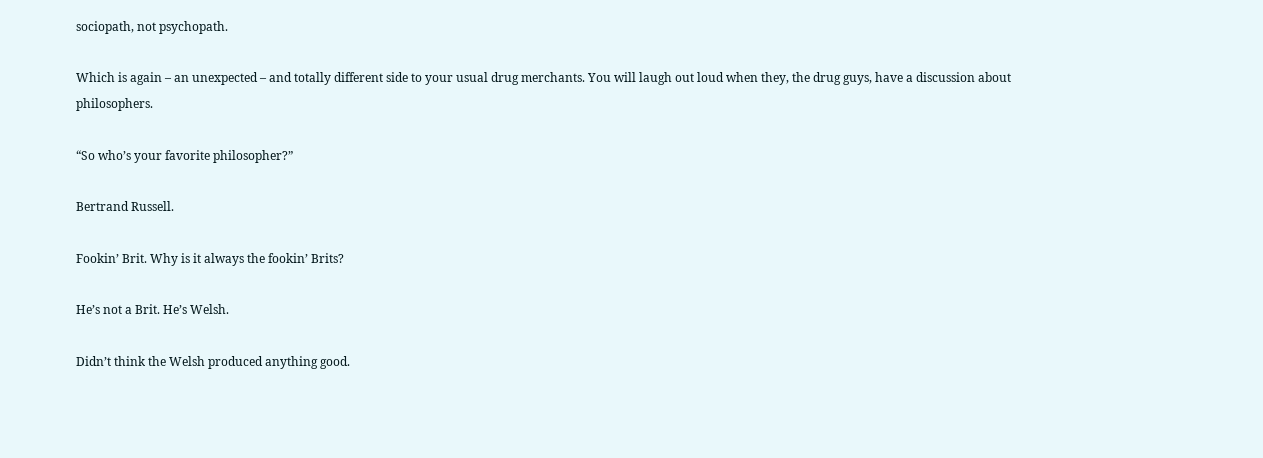sociopath, not psychopath.

Which is again – an unexpected – and totally different side to your usual drug merchants. You will laugh out loud when they, the drug guys, have a discussion about philosophers.

“So who’s your favorite philosopher?”

Bertrand Russell.

Fookin’ Brit. Why is it always the fookin’ Brits?

He’s not a Brit. He’s Welsh.

Didn’t think the Welsh produced anything good.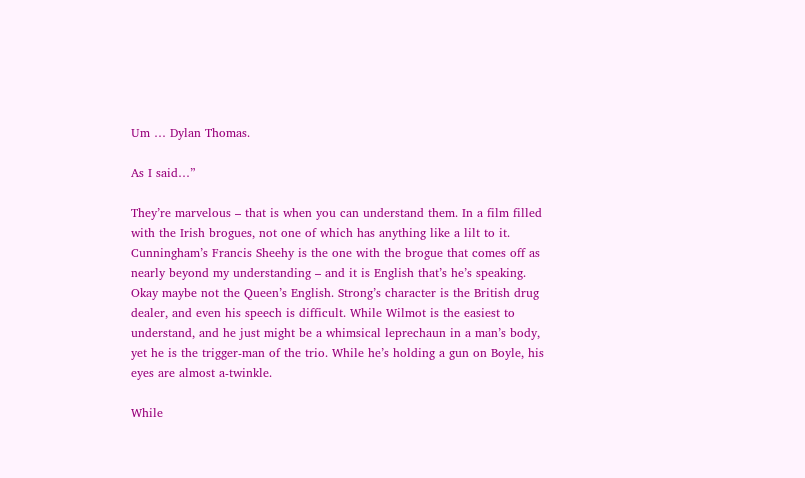Um … Dylan Thomas.

As I said…”

They’re marvelous – that is when you can understand them. In a film filled with the Irish brogues, not one of which has anything like a lilt to it. Cunningham’s Francis Sheehy is the one with the brogue that comes off as nearly beyond my understanding – and it is English that’s he’s speaking. Okay maybe not the Queen’s English. Strong’s character is the British drug dealer, and even his speech is difficult. While Wilmot is the easiest to understand, and he just might be a whimsical leprechaun in a man’s body, yet he is the trigger-man of the trio. While he’s holding a gun on Boyle, his eyes are almost a-twinkle.

While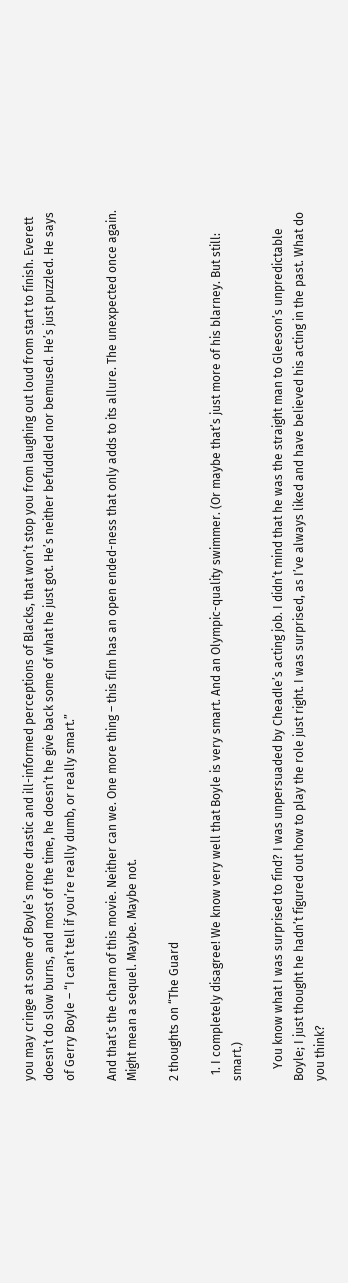you may cringe at some of Boyle’s more drastic and ill-informed perceptions of Blacks, that won’t stop you from laughing out loud from start to finish. Everett doesn’t do slow burns, and most of the time, he doesn’t he give back some of what he just got. He’s neither befuddled nor bemused. He’s just puzzled. He says of Gerry Boyle – “I can’t tell if you’re really dumb, or really smart.”

And that’s the charm of this movie. Neither can we. One more thing – this film has an open ended-ness that only adds to its allure. The unexpected once again. Might mean a sequel. Maybe. Maybe not.

2 thoughts on “The Guard

  1. I completely disagree! We know very well that Boyle is very smart. And an Olympic-quality swimmer. (Or maybe that’s just more of his blarney. But still: smart.)

    You know what I was surprised to find? I was unpersuaded by Cheadle’s acting job. I didn’t mind that he was the straight man to Gleeson’s unpredictable Boyle; I just thought he hadn’t figured out how to play the role just right. I was surprised, as I’ve always liked and have believed his acting in the past. What do you think?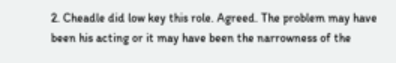2. Cheadle did low key this role. Agreed. The problem may have been his acting or it may have been the narrowness of the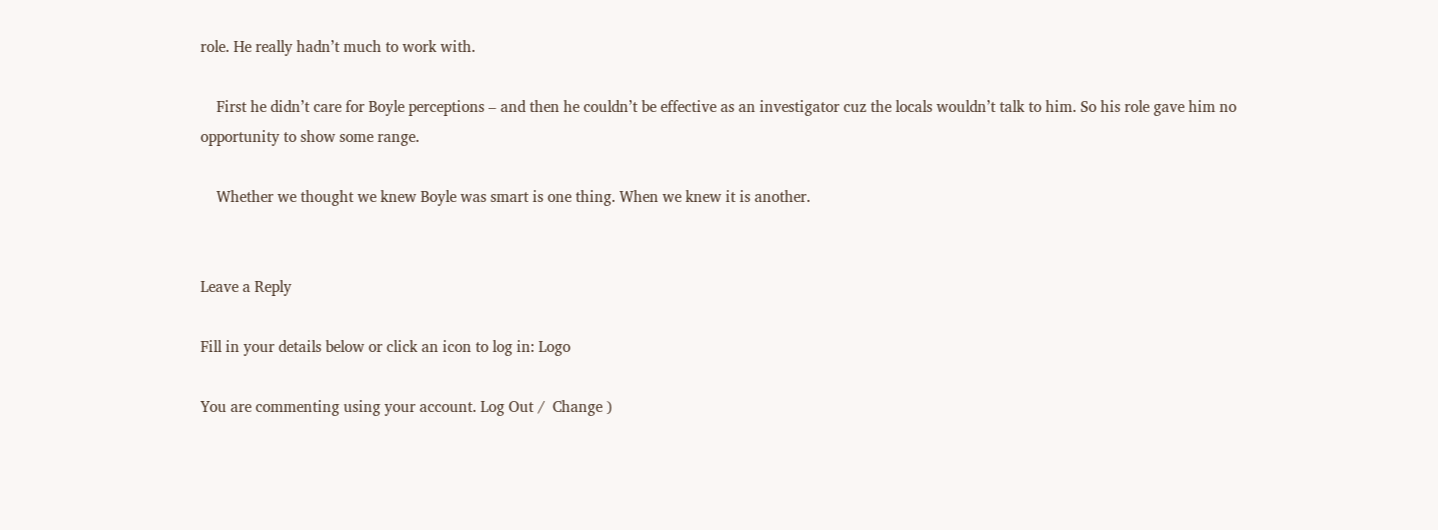role. He really hadn’t much to work with.

    First he didn’t care for Boyle perceptions – and then he couldn’t be effective as an investigator cuz the locals wouldn’t talk to him. So his role gave him no opportunity to show some range.

    Whether we thought we knew Boyle was smart is one thing. When we knew it is another.


Leave a Reply

Fill in your details below or click an icon to log in: Logo

You are commenting using your account. Log Out /  Change )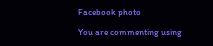Facebook photo

You are commenting using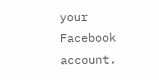your Facebook account.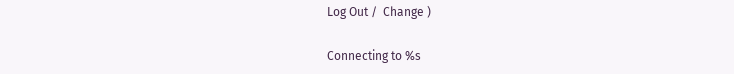Log Out /  Change )

Connecting to %s